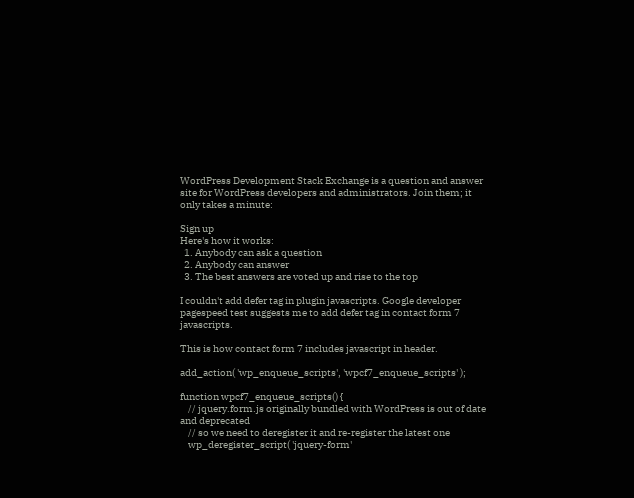WordPress Development Stack Exchange is a question and answer site for WordPress developers and administrators. Join them; it only takes a minute:

Sign up
Here's how it works:
  1. Anybody can ask a question
  2. Anybody can answer
  3. The best answers are voted up and rise to the top

I couldn't add defer tag in plugin javascripts. Google developer pagespeed test suggests me to add defer tag in contact form 7 javascripts.

This is how contact form 7 includes javascript in header.

add_action( 'wp_enqueue_scripts', 'wpcf7_enqueue_scripts' );

function wpcf7_enqueue_scripts() {
    // jquery.form.js originally bundled with WordPress is out of date and deprecated
    // so we need to deregister it and re-register the latest one
    wp_deregister_script( 'jquery-form'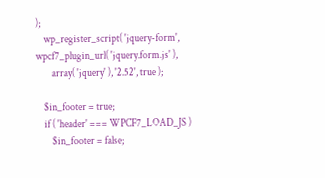);
    wp_register_script( 'jquery-form', wpcf7_plugin_url( 'jquery.form.js' ),
        array( 'jquery' ), '2.52', true );

    $in_footer = true;
    if ( 'header' === WPCF7_LOAD_JS )
        $in_footer = false;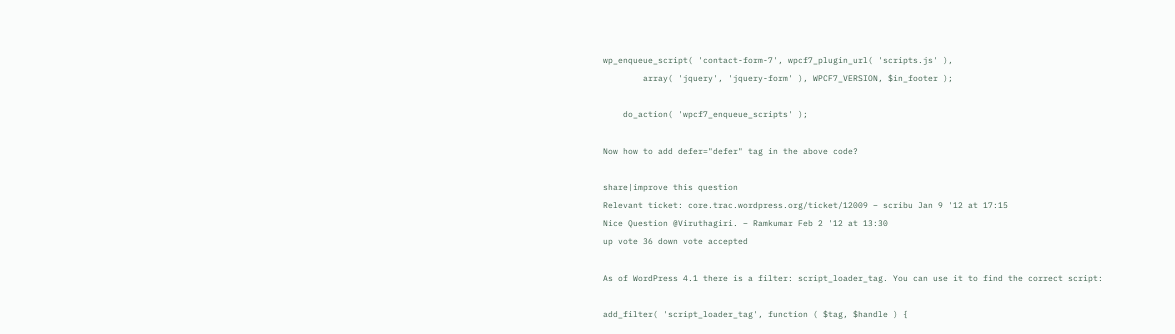wp_enqueue_script( 'contact-form-7', wpcf7_plugin_url( 'scripts.js' ),
        array( 'jquery', 'jquery-form' ), WPCF7_VERSION, $in_footer );

    do_action( 'wpcf7_enqueue_scripts' );

Now how to add defer="defer" tag in the above code?

share|improve this question
Relevant ticket: core.trac.wordpress.org/ticket/12009 – scribu Jan 9 '12 at 17:15
Nice Question @Viruthagiri. – Ramkumar Feb 2 '12 at 13:30
up vote 36 down vote accepted

As of WordPress 4.1 there is a filter: script_loader_tag. You can use it to find the correct script:

add_filter( 'script_loader_tag', function ( $tag, $handle ) {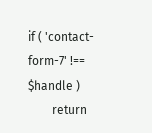if ( 'contact-form-7' !== $handle )
        return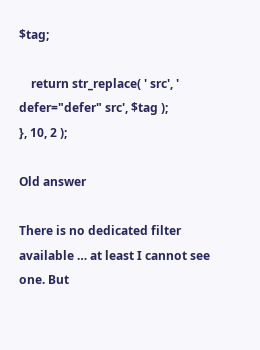$tag;

    return str_replace( ' src', ' defer="defer" src', $tag );
}, 10, 2 );

Old answer

There is no dedicated filter available … at least I cannot see one. But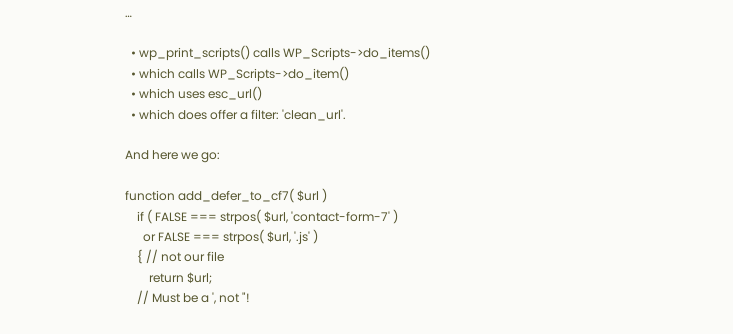…

  • wp_print_scripts() calls WP_Scripts->do_items()
  • which calls WP_Scripts->do_item()
  • which uses esc_url()
  • which does offer a filter: 'clean_url'.

And here we go:

function add_defer_to_cf7( $url )
    if ( FALSE === strpos( $url, 'contact-form-7' )
      or FALSE === strpos( $url, '.js' )
    { // not our file
        return $url;
    // Must be a ', not "!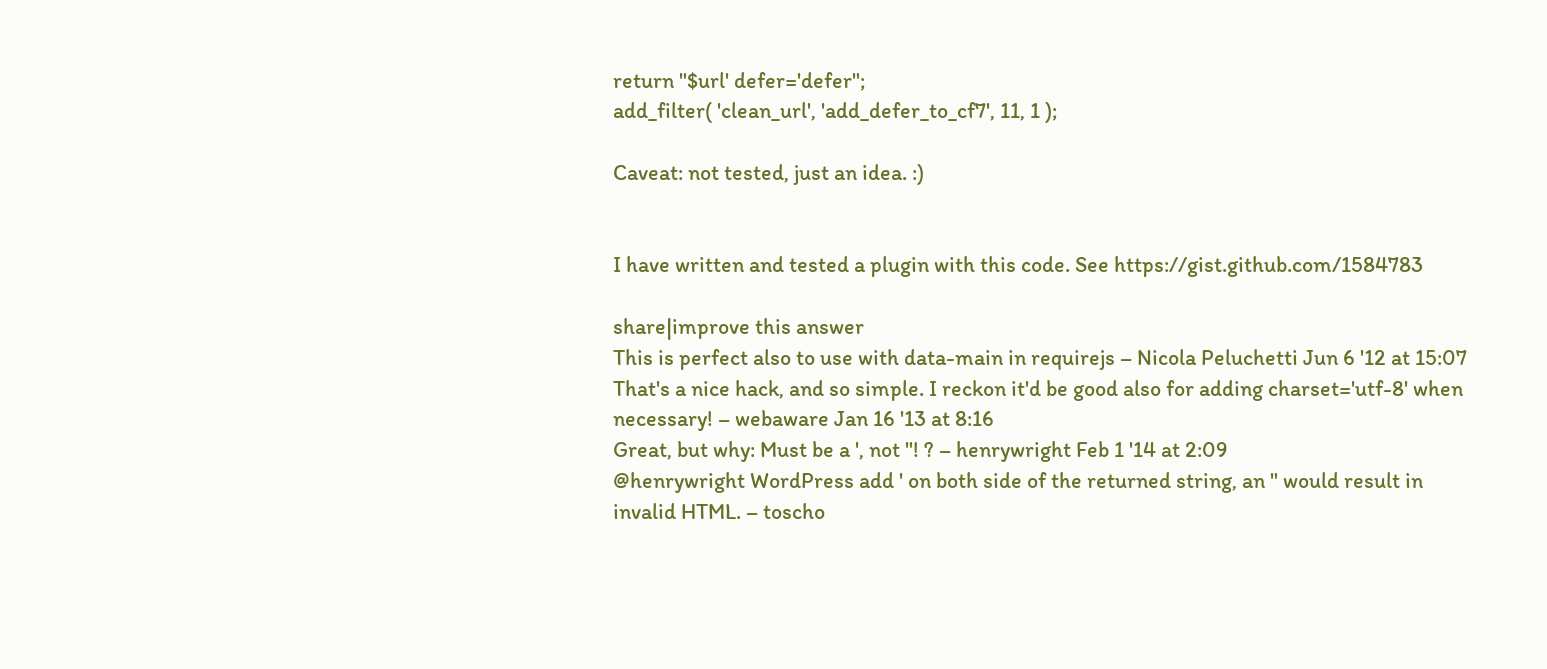return "$url' defer='defer";
add_filter( 'clean_url', 'add_defer_to_cf7', 11, 1 );

Caveat: not tested, just an idea. :)


I have written and tested a plugin with this code. See https://gist.github.com/1584783

share|improve this answer
This is perfect also to use with data-main in requirejs – Nicola Peluchetti Jun 6 '12 at 15:07
That's a nice hack, and so simple. I reckon it'd be good also for adding charset='utf-8' when necessary! – webaware Jan 16 '13 at 8:16
Great, but why: Must be a ', not "! ? – henrywright Feb 1 '14 at 2:09
@henrywright WordPress add ' on both side of the returned string, an " would result in invalid HTML. – toscho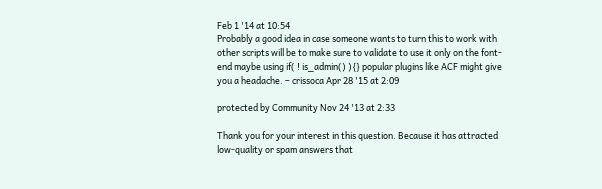Feb 1 '14 at 10:54
Probably a good idea in case someone wants to turn this to work with other scripts will be to make sure to validate to use it only on the font-end maybe using if( ! is_admin() ){} popular plugins like ACF might give you a headache. – crissoca Apr 28 '15 at 2:09

protected by Community Nov 24 '13 at 2:33

Thank you for your interest in this question. Because it has attracted low-quality or spam answers that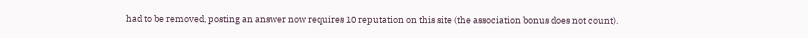had to be removed, posting an answer now requires 10 reputation on this site (the association bonus does not count).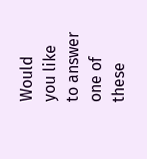Would you like to answer one of these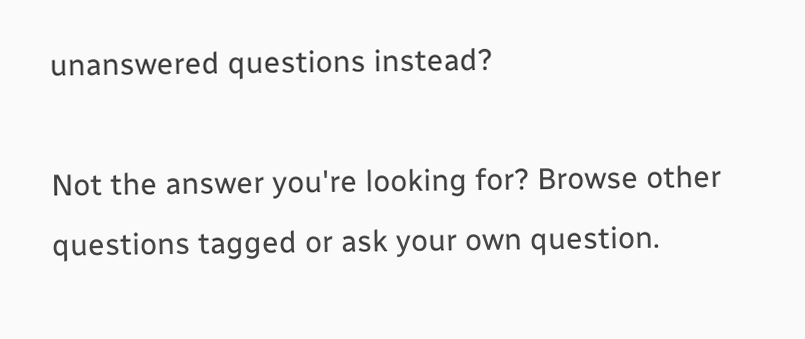unanswered questions instead?

Not the answer you're looking for? Browse other questions tagged or ask your own question.